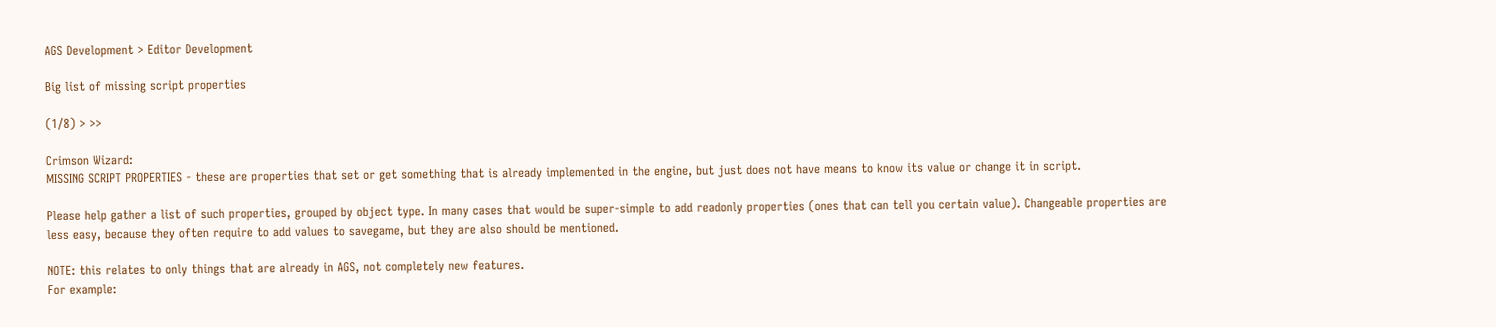AGS Development > Editor Development

Big list of missing script properties

(1/8) > >>

Crimson Wizard:
MISSING SCRIPT PROPERTIES - these are properties that set or get something that is already implemented in the engine, but just does not have means to know its value or change it in script.

Please help gather a list of such properties, grouped by object type. In many cases that would be super-simple to add readonly properties (ones that can tell you certain value). Changeable properties are less easy, because they often require to add values to savegame, but they are also should be mentioned.

NOTE: this relates to only things that are already in AGS, not completely new features.
For example: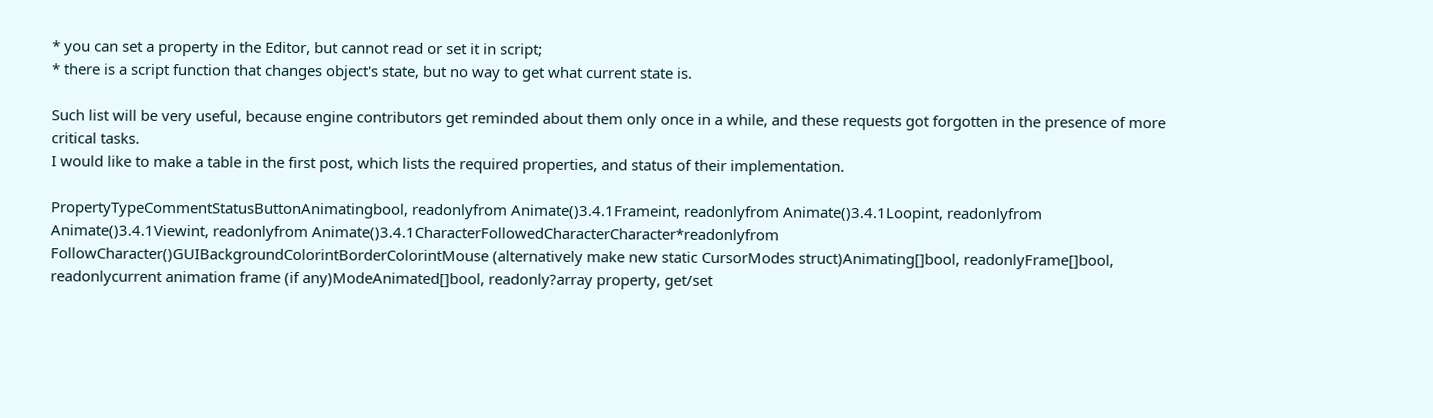* you can set a property in the Editor, but cannot read or set it in script;
* there is a script function that changes object's state, but no way to get what current state is.

Such list will be very useful, because engine contributors get reminded about them only once in a while, and these requests got forgotten in the presence of more critical tasks.
I would like to make a table in the first post, which lists the required properties, and status of their implementation.

PropertyTypeCommentStatusButtonAnimatingbool, readonlyfrom Animate()3.4.1Frameint, readonlyfrom Animate()3.4.1Loopint, readonlyfrom Animate()3.4.1Viewint, readonlyfrom Animate()3.4.1CharacterFollowedCharacterCharacter*readonlyfrom FollowCharacter()GUIBackgroundColorintBorderColorintMouse (alternatively make new static CursorModes struct)Animating[]bool, readonlyFrame[]bool, readonlycurrent animation frame (if any)ModeAnimated[]bool, readonly?array property, get/set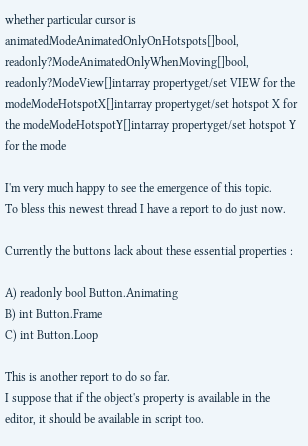whether particular cursor is animatedModeAnimatedOnlyOnHotspots[]bool, readonly?ModeAnimatedOnlyWhenMoving[]bool, readonly?ModeView[]intarray propertyget/set VIEW for the modeModeHotspotX[]intarray propertyget/set hotspot X for the modeModeHotspotY[]intarray propertyget/set hotspot Y for the mode

I'm very much happy to see the emergence of this topic.
To bless this newest thread I have a report to do just now.

Currently the buttons lack about these essential properties :

A) readonly bool Button.Animating
B) int Button.Frame
C) int Button.Loop

This is another report to do so far.
I suppose that if the object's property is available in the editor, it should be available in script too.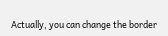Actually, you can change the border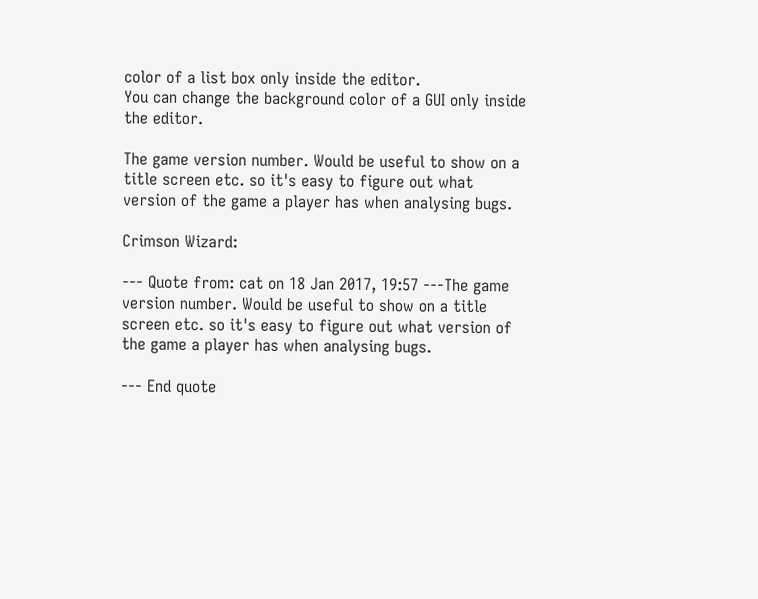color of a list box only inside the editor.
You can change the background color of a GUI only inside the editor.

The game version number. Would be useful to show on a title screen etc. so it's easy to figure out what version of the game a player has when analysing bugs.

Crimson Wizard:

--- Quote from: cat on 18 Jan 2017, 19:57 ---The game version number. Would be useful to show on a title screen etc. so it's easy to figure out what version of the game a player has when analysing bugs.

--- End quote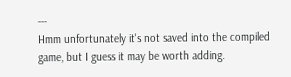---
Hmm unfortunately it's not saved into the compiled game, but I guess it may be worth adding.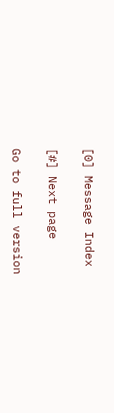[0] Message Index

[#] Next page

Go to full version